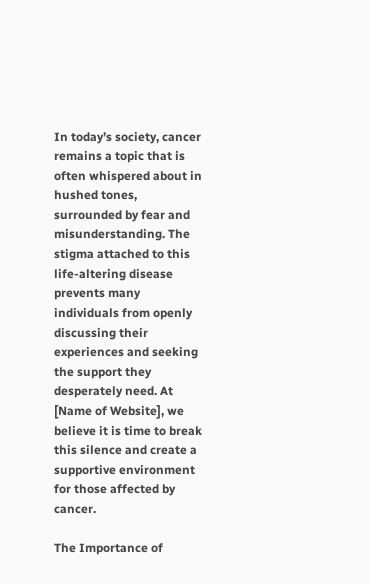In today’s society, cancer remains a topic that is often whispered about in hushed tones, surrounded by fear and misunderstanding. The stigma attached to this life-altering disease prevents many individuals from openly discussing their experiences and seeking the support they desperately need. At [Name of Website], we believe it is time to break this silence and create a supportive environment for those affected by cancer.

The Importance of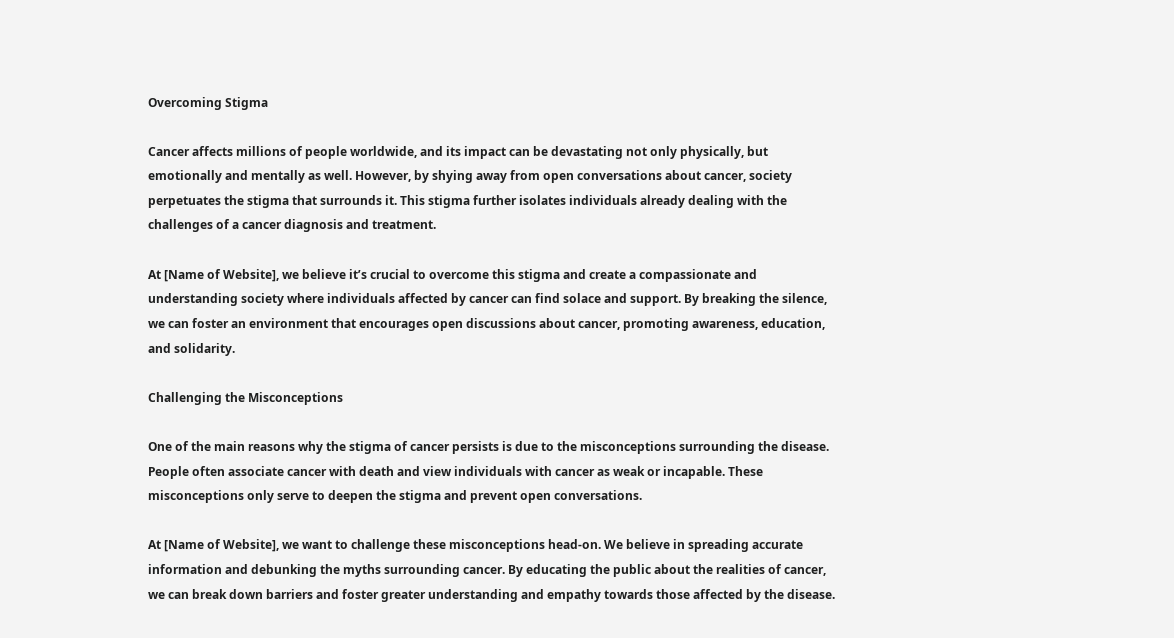Overcoming Stigma

Cancer affects millions of people worldwide, and its impact can be devastating not only physically, but emotionally and mentally as well. However, by shying away from open conversations about cancer, society perpetuates the stigma that surrounds it. This stigma further isolates individuals already dealing with the challenges of a cancer diagnosis and treatment.

At [Name of Website], we believe it’s crucial to overcome this stigma and create a compassionate and understanding society where individuals affected by cancer can find solace and support. By breaking the silence, we can foster an environment that encourages open discussions about cancer, promoting awareness, education, and solidarity.

Challenging the Misconceptions

One of the main reasons why the stigma of cancer persists is due to the misconceptions surrounding the disease. People often associate cancer with death and view individuals with cancer as weak or incapable. These misconceptions only serve to deepen the stigma and prevent open conversations.

At [Name of Website], we want to challenge these misconceptions head-on. We believe in spreading accurate information and debunking the myths surrounding cancer. By educating the public about the realities of cancer, we can break down barriers and foster greater understanding and empathy towards those affected by the disease.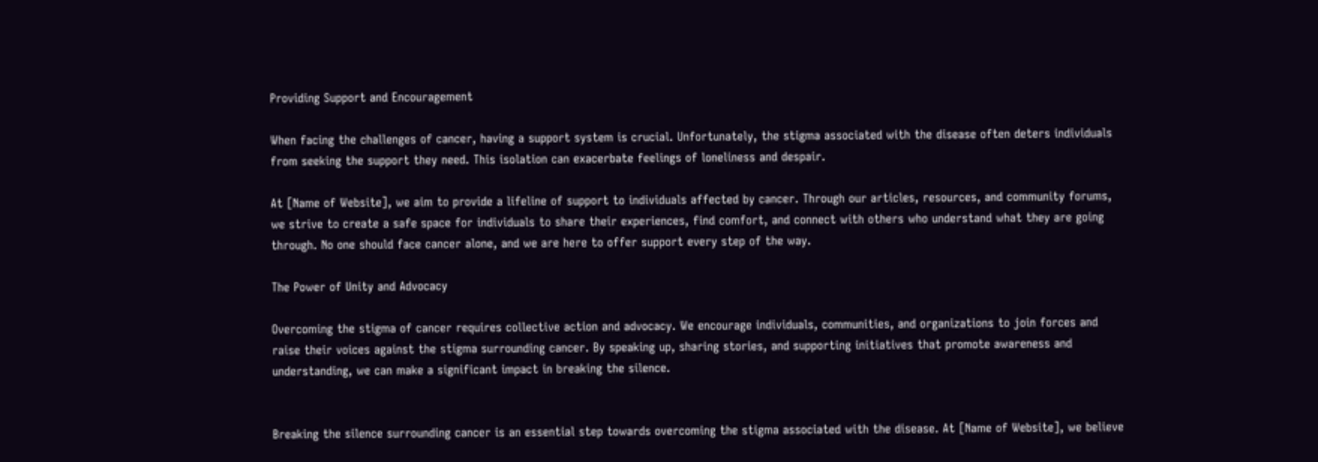Providing Support and Encouragement

When facing the challenges of cancer, having a support system is crucial. Unfortunately, the stigma associated with the disease often deters individuals from seeking the support they need. This isolation can exacerbate feelings of loneliness and despair.

At [Name of Website], we aim to provide a lifeline of support to individuals affected by cancer. Through our articles, resources, and community forums, we strive to create a safe space for individuals to share their experiences, find comfort, and connect with others who understand what they are going through. No one should face cancer alone, and we are here to offer support every step of the way.

The Power of Unity and Advocacy

Overcoming the stigma of cancer requires collective action and advocacy. We encourage individuals, communities, and organizations to join forces and raise their voices against the stigma surrounding cancer. By speaking up, sharing stories, and supporting initiatives that promote awareness and understanding, we can make a significant impact in breaking the silence.


Breaking the silence surrounding cancer is an essential step towards overcoming the stigma associated with the disease. At [Name of Website], we believe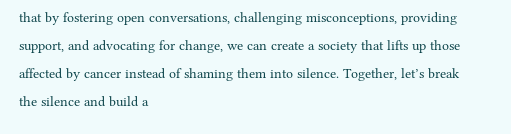that by fostering open conversations, challenging misconceptions, providing support, and advocating for change, we can create a society that lifts up those affected by cancer instead of shaming them into silence. Together, let’s break the silence and build a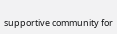supportive community for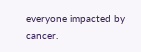everyone impacted by cancer.